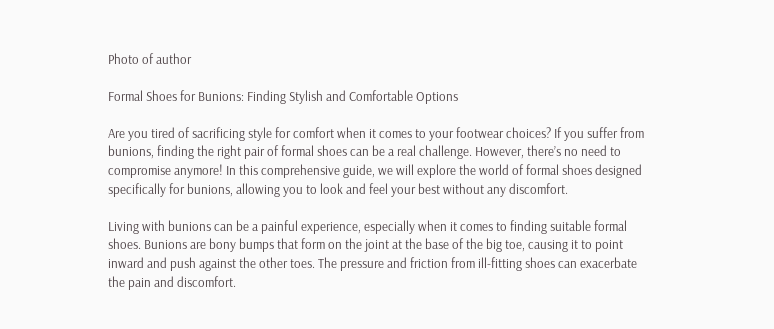Photo of author

Formal Shoes for Bunions: Finding Stylish and Comfortable Options

Are you tired of sacrificing style for comfort when it comes to your footwear choices? If you suffer from bunions, finding the right pair of formal shoes can be a real challenge. However, there’s no need to compromise anymore! In this comprehensive guide, we will explore the world of formal shoes designed specifically for bunions, allowing you to look and feel your best without any discomfort.

Living with bunions can be a painful experience, especially when it comes to finding suitable formal shoes. Bunions are bony bumps that form on the joint at the base of the big toe, causing it to point inward and push against the other toes. The pressure and friction from ill-fitting shoes can exacerbate the pain and discomfort.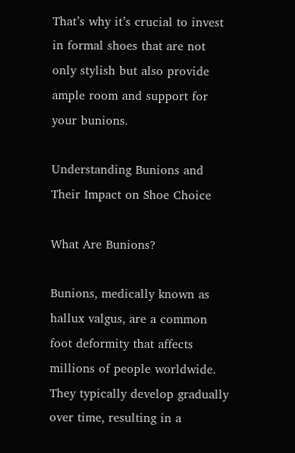That’s why it’s crucial to invest in formal shoes that are not only stylish but also provide ample room and support for your bunions.

Understanding Bunions and Their Impact on Shoe Choice

What Are Bunions?

Bunions, medically known as hallux valgus, are a common foot deformity that affects millions of people worldwide. They typically develop gradually over time, resulting in a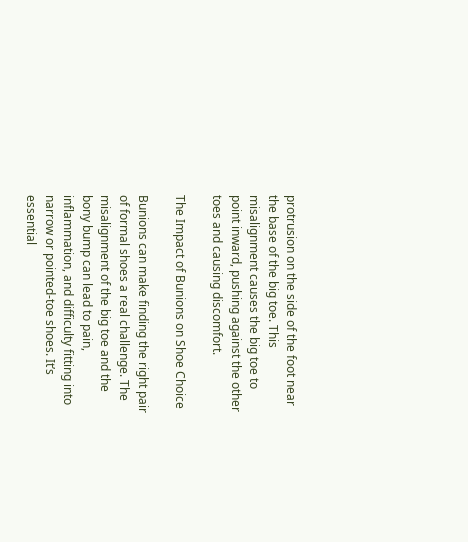protrusion on the side of the foot near the base of the big toe. This misalignment causes the big toe to point inward, pushing against the other toes and causing discomfort.

The Impact of Bunions on Shoe Choice

Bunions can make finding the right pair of formal shoes a real challenge. The misalignment of the big toe and the bony bump can lead to pain, inflammation, and difficulty fitting into narrow or pointed-toe shoes. It’s essential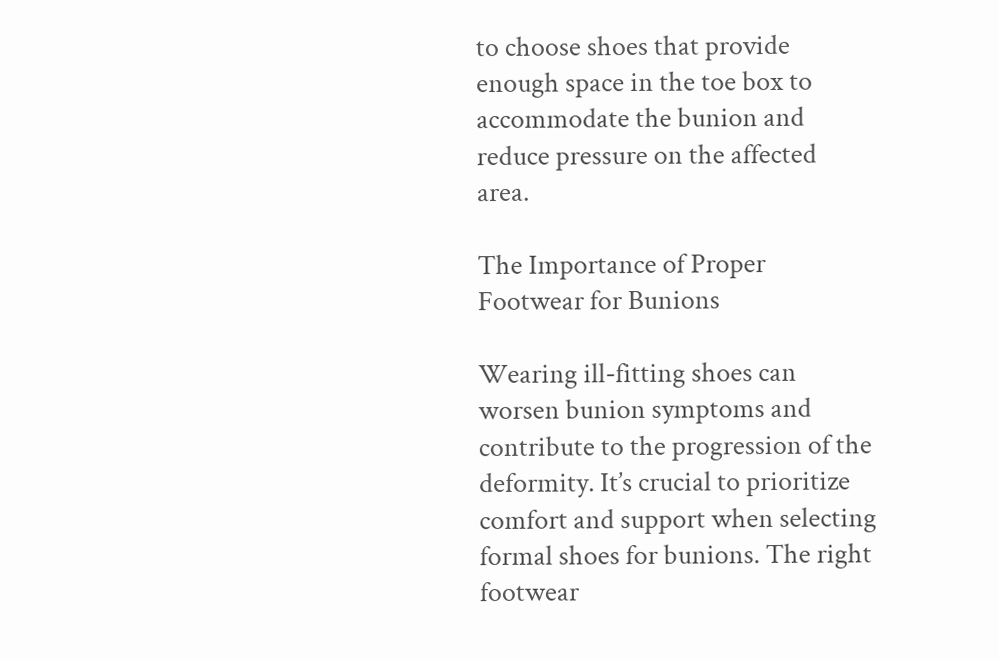to choose shoes that provide enough space in the toe box to accommodate the bunion and reduce pressure on the affected area.

The Importance of Proper Footwear for Bunions

Wearing ill-fitting shoes can worsen bunion symptoms and contribute to the progression of the deformity. It’s crucial to prioritize comfort and support when selecting formal shoes for bunions. The right footwear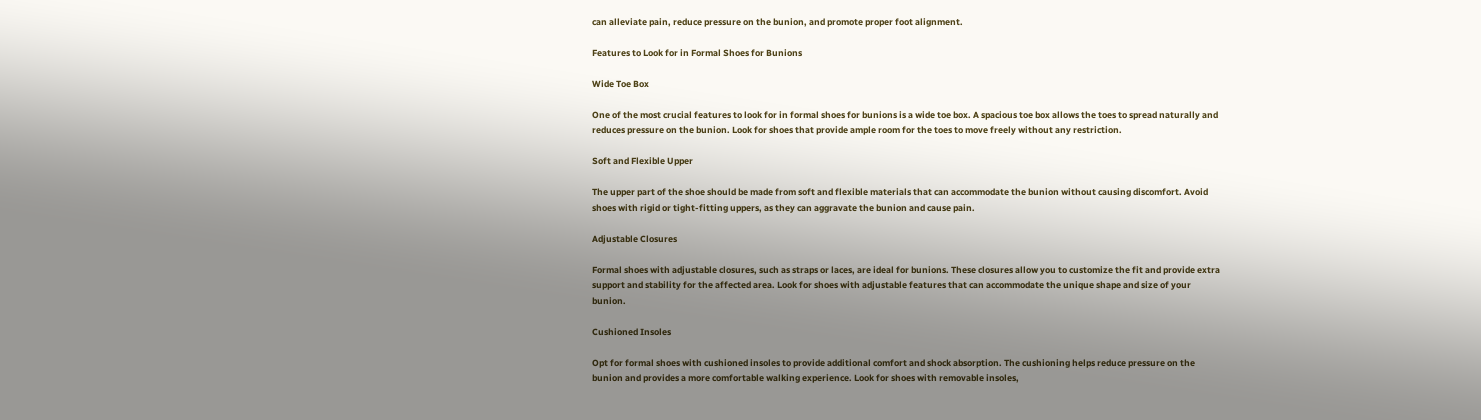can alleviate pain, reduce pressure on the bunion, and promote proper foot alignment.

Features to Look for in Formal Shoes for Bunions

Wide Toe Box

One of the most crucial features to look for in formal shoes for bunions is a wide toe box. A spacious toe box allows the toes to spread naturally and reduces pressure on the bunion. Look for shoes that provide ample room for the toes to move freely without any restriction.

Soft and Flexible Upper

The upper part of the shoe should be made from soft and flexible materials that can accommodate the bunion without causing discomfort. Avoid shoes with rigid or tight-fitting uppers, as they can aggravate the bunion and cause pain.

Adjustable Closures

Formal shoes with adjustable closures, such as straps or laces, are ideal for bunions. These closures allow you to customize the fit and provide extra support and stability for the affected area. Look for shoes with adjustable features that can accommodate the unique shape and size of your bunion.

Cushioned Insoles

Opt for formal shoes with cushioned insoles to provide additional comfort and shock absorption. The cushioning helps reduce pressure on the bunion and provides a more comfortable walking experience. Look for shoes with removable insoles,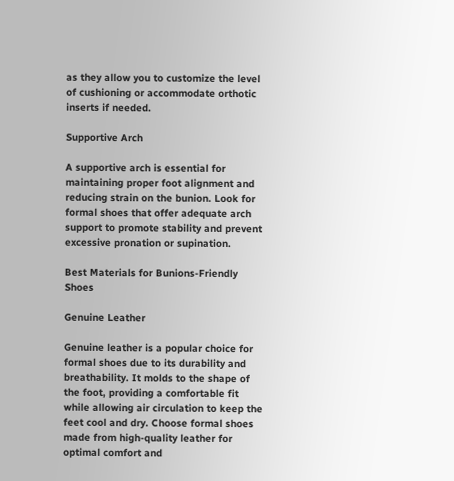as they allow you to customize the level of cushioning or accommodate orthotic inserts if needed.

Supportive Arch

A supportive arch is essential for maintaining proper foot alignment and reducing strain on the bunion. Look for formal shoes that offer adequate arch support to promote stability and prevent excessive pronation or supination.

Best Materials for Bunions-Friendly Shoes

Genuine Leather

Genuine leather is a popular choice for formal shoes due to its durability and breathability. It molds to the shape of the foot, providing a comfortable fit while allowing air circulation to keep the feet cool and dry. Choose formal shoes made from high-quality leather for optimal comfort and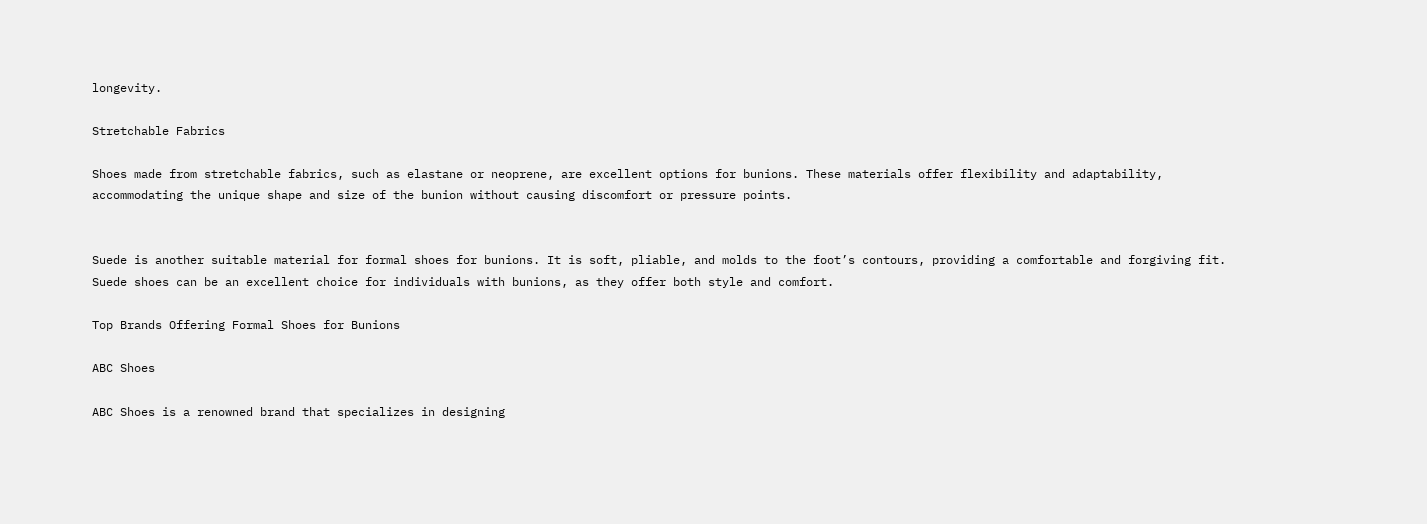longevity.

Stretchable Fabrics

Shoes made from stretchable fabrics, such as elastane or neoprene, are excellent options for bunions. These materials offer flexibility and adaptability, accommodating the unique shape and size of the bunion without causing discomfort or pressure points.


Suede is another suitable material for formal shoes for bunions. It is soft, pliable, and molds to the foot’s contours, providing a comfortable and forgiving fit. Suede shoes can be an excellent choice for individuals with bunions, as they offer both style and comfort.

Top Brands Offering Formal Shoes for Bunions

ABC Shoes

ABC Shoes is a renowned brand that specializes in designing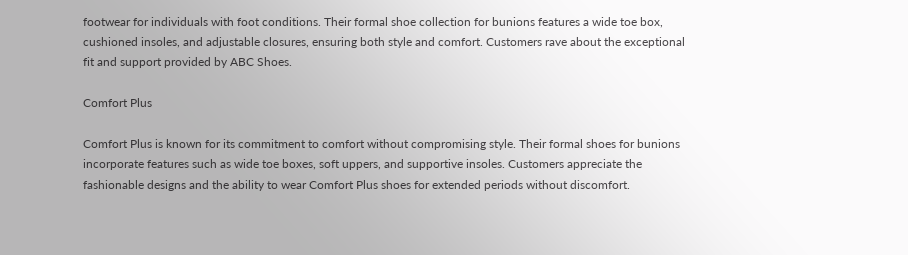footwear for individuals with foot conditions. Their formal shoe collection for bunions features a wide toe box, cushioned insoles, and adjustable closures, ensuring both style and comfort. Customers rave about the exceptional fit and support provided by ABC Shoes.

Comfort Plus

Comfort Plus is known for its commitment to comfort without compromising style. Their formal shoes for bunions incorporate features such as wide toe boxes, soft uppers, and supportive insoles. Customers appreciate the fashionable designs and the ability to wear Comfort Plus shoes for extended periods without discomfort.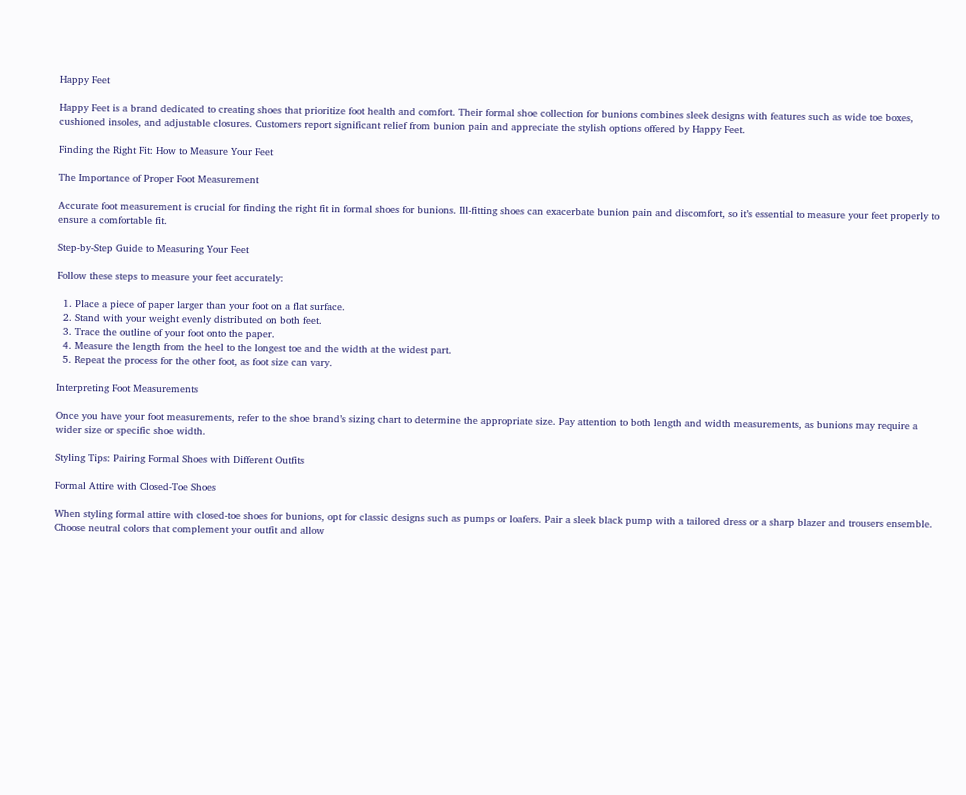Happy Feet

Happy Feet is a brand dedicated to creating shoes that prioritize foot health and comfort. Their formal shoe collection for bunions combines sleek designs with features such as wide toe boxes, cushioned insoles, and adjustable closures. Customers report significant relief from bunion pain and appreciate the stylish options offered by Happy Feet.

Finding the Right Fit: How to Measure Your Feet

The Importance of Proper Foot Measurement

Accurate foot measurement is crucial for finding the right fit in formal shoes for bunions. Ill-fitting shoes can exacerbate bunion pain and discomfort, so it’s essential to measure your feet properly to ensure a comfortable fit.

Step-by-Step Guide to Measuring Your Feet

Follow these steps to measure your feet accurately:

  1. Place a piece of paper larger than your foot on a flat surface.
  2. Stand with your weight evenly distributed on both feet.
  3. Trace the outline of your foot onto the paper.
  4. Measure the length from the heel to the longest toe and the width at the widest part.
  5. Repeat the process for the other foot, as foot size can vary.

Interpreting Foot Measurements

Once you have your foot measurements, refer to the shoe brand’s sizing chart to determine the appropriate size. Pay attention to both length and width measurements, as bunions may require a wider size or specific shoe width.

Styling Tips: Pairing Formal Shoes with Different Outfits

Formal Attire with Closed-Toe Shoes

When styling formal attire with closed-toe shoes for bunions, opt for classic designs such as pumps or loafers. Pair a sleek black pump with a tailored dress or a sharp blazer and trousers ensemble. Choose neutral colors that complement your outfit and allow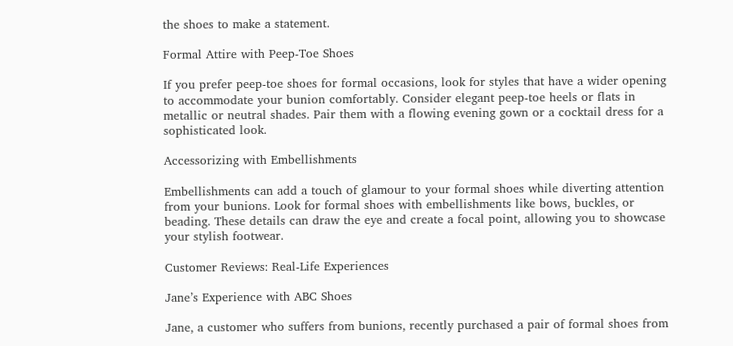the shoes to make a statement.

Formal Attire with Peep-Toe Shoes

If you prefer peep-toe shoes for formal occasions, look for styles that have a wider opening to accommodate your bunion comfortably. Consider elegant peep-toe heels or flats in metallic or neutral shades. Pair them with a flowing evening gown or a cocktail dress for a sophisticated look.

Accessorizing with Embellishments

Embellishments can add a touch of glamour to your formal shoes while diverting attention from your bunions. Look for formal shoes with embellishments like bows, buckles, or beading. These details can draw the eye and create a focal point, allowing you to showcase your stylish footwear.

Customer Reviews: Real-Life Experiences

Jane’s Experience with ABC Shoes

Jane, a customer who suffers from bunions, recently purchased a pair of formal shoes from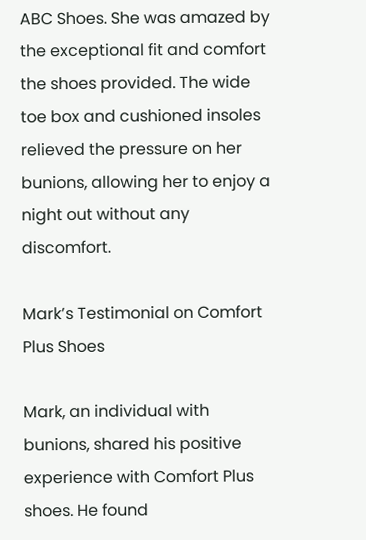ABC Shoes. She was amazed by the exceptional fit and comfort the shoes provided. The wide toe box and cushioned insoles relieved the pressure on her bunions, allowing her to enjoy a night out without any discomfort.

Mark’s Testimonial on Comfort Plus Shoes

Mark, an individual with bunions, shared his positive experience with Comfort Plus shoes. He found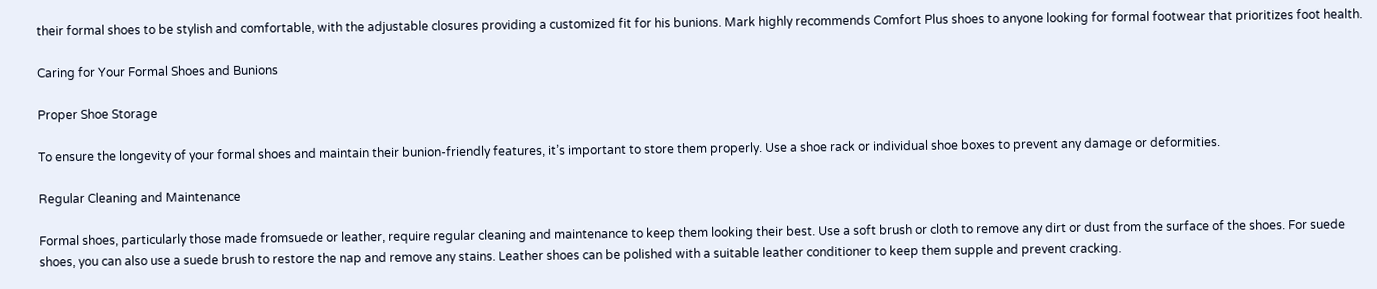their formal shoes to be stylish and comfortable, with the adjustable closures providing a customized fit for his bunions. Mark highly recommends Comfort Plus shoes to anyone looking for formal footwear that prioritizes foot health.

Caring for Your Formal Shoes and Bunions

Proper Shoe Storage

To ensure the longevity of your formal shoes and maintain their bunion-friendly features, it’s important to store them properly. Use a shoe rack or individual shoe boxes to prevent any damage or deformities.

Regular Cleaning and Maintenance

Formal shoes, particularly those made fromsuede or leather, require regular cleaning and maintenance to keep them looking their best. Use a soft brush or cloth to remove any dirt or dust from the surface of the shoes. For suede shoes, you can also use a suede brush to restore the nap and remove any stains. Leather shoes can be polished with a suitable leather conditioner to keep them supple and prevent cracking.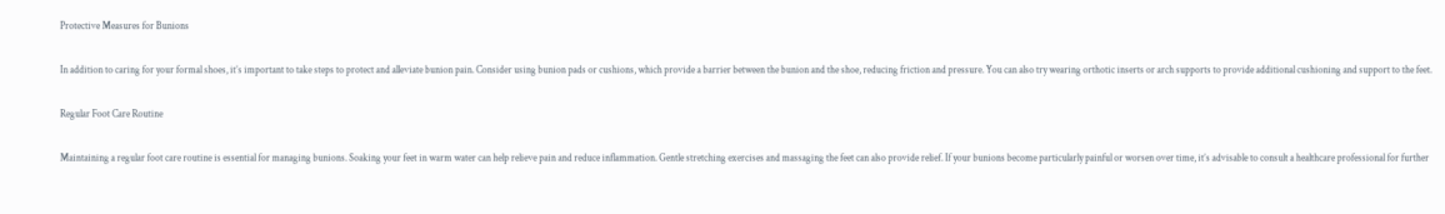Protective Measures for Bunions

In addition to caring for your formal shoes, it’s important to take steps to protect and alleviate bunion pain. Consider using bunion pads or cushions, which provide a barrier between the bunion and the shoe, reducing friction and pressure. You can also try wearing orthotic inserts or arch supports to provide additional cushioning and support to the feet.

Regular Foot Care Routine

Maintaining a regular foot care routine is essential for managing bunions. Soaking your feet in warm water can help relieve pain and reduce inflammation. Gentle stretching exercises and massaging the feet can also provide relief. If your bunions become particularly painful or worsen over time, it’s advisable to consult a healthcare professional for further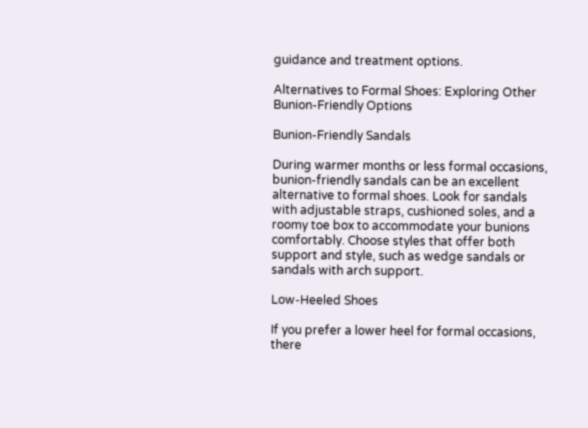guidance and treatment options.

Alternatives to Formal Shoes: Exploring Other Bunion-Friendly Options

Bunion-Friendly Sandals

During warmer months or less formal occasions, bunion-friendly sandals can be an excellent alternative to formal shoes. Look for sandals with adjustable straps, cushioned soles, and a roomy toe box to accommodate your bunions comfortably. Choose styles that offer both support and style, such as wedge sandals or sandals with arch support.

Low-Heeled Shoes

If you prefer a lower heel for formal occasions, there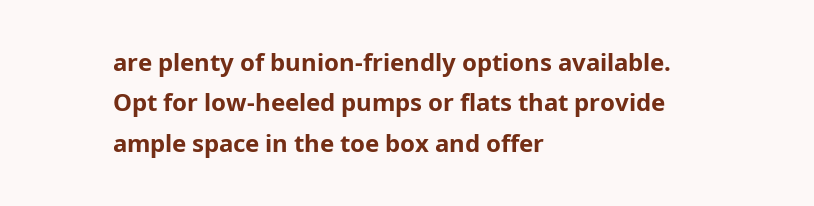are plenty of bunion-friendly options available. Opt for low-heeled pumps or flats that provide ample space in the toe box and offer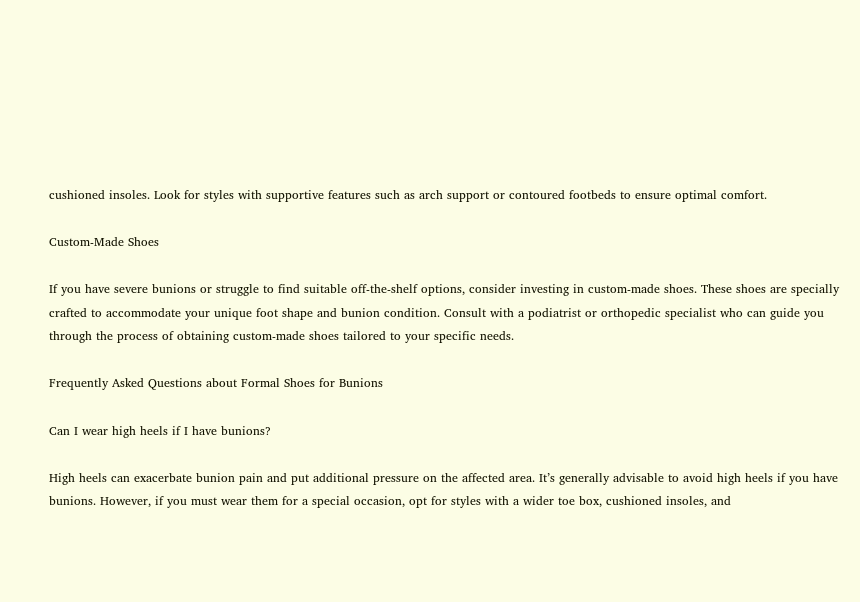cushioned insoles. Look for styles with supportive features such as arch support or contoured footbeds to ensure optimal comfort.

Custom-Made Shoes

If you have severe bunions or struggle to find suitable off-the-shelf options, consider investing in custom-made shoes. These shoes are specially crafted to accommodate your unique foot shape and bunion condition. Consult with a podiatrist or orthopedic specialist who can guide you through the process of obtaining custom-made shoes tailored to your specific needs.

Frequently Asked Questions about Formal Shoes for Bunions

Can I wear high heels if I have bunions?

High heels can exacerbate bunion pain and put additional pressure on the affected area. It’s generally advisable to avoid high heels if you have bunions. However, if you must wear them for a special occasion, opt for styles with a wider toe box, cushioned insoles, and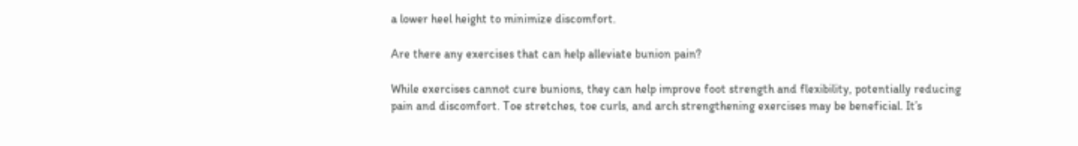a lower heel height to minimize discomfort.

Are there any exercises that can help alleviate bunion pain?

While exercises cannot cure bunions, they can help improve foot strength and flexibility, potentially reducing pain and discomfort. Toe stretches, toe curls, and arch strengthening exercises may be beneficial. It’s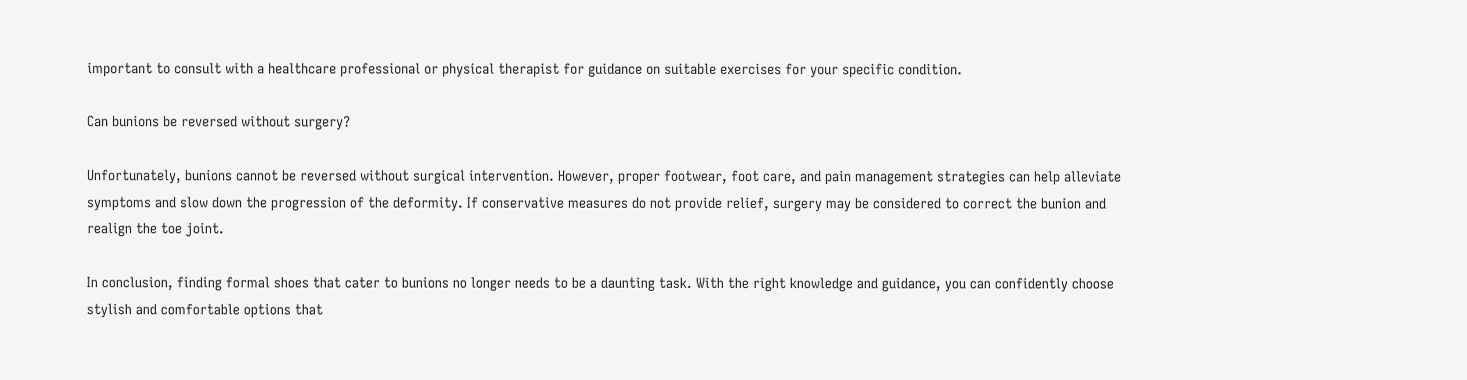important to consult with a healthcare professional or physical therapist for guidance on suitable exercises for your specific condition.

Can bunions be reversed without surgery?

Unfortunately, bunions cannot be reversed without surgical intervention. However, proper footwear, foot care, and pain management strategies can help alleviate symptoms and slow down the progression of the deformity. If conservative measures do not provide relief, surgery may be considered to correct the bunion and realign the toe joint.

In conclusion, finding formal shoes that cater to bunions no longer needs to be a daunting task. With the right knowledge and guidance, you can confidently choose stylish and comfortable options that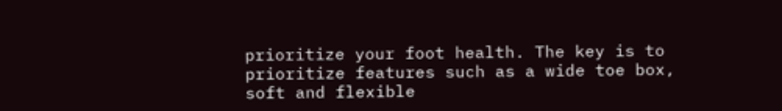prioritize your foot health. The key is to prioritize features such as a wide toe box, soft and flexible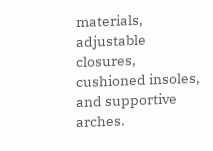materials, adjustable closures, cushioned insoles, and supportive arches.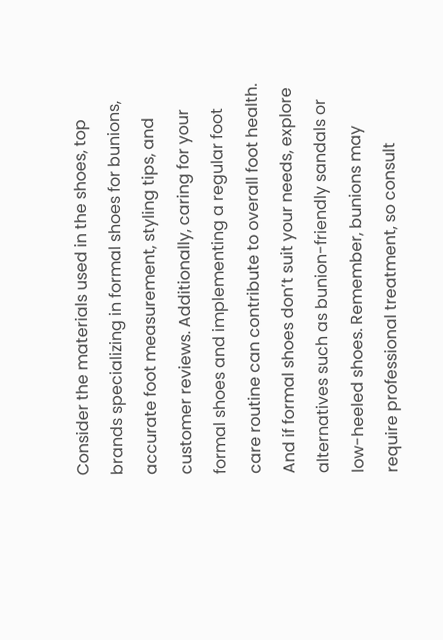Consider the materials used in the shoes, top brands specializing in formal shoes for bunions, accurate foot measurement, styling tips, and customer reviews. Additionally, caring for your formal shoes and implementing a regular foot care routine can contribute to overall foot health. And if formal shoes don’t suit your needs, explore alternatives such as bunion-friendly sandals or low-heeled shoes. Remember, bunions may require professional treatment, so consult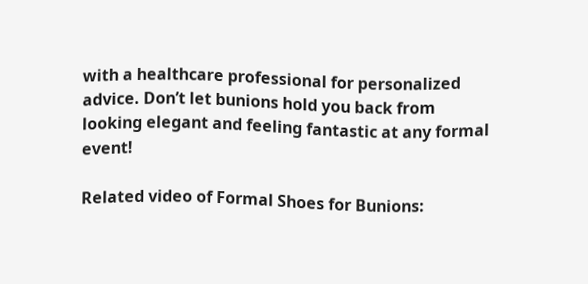with a healthcare professional for personalized advice. Don’t let bunions hold you back from looking elegant and feeling fantastic at any formal event!

Related video of Formal Shoes for Bunions: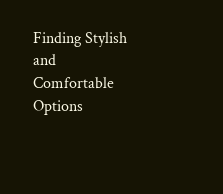Finding Stylish and Comfortable Options